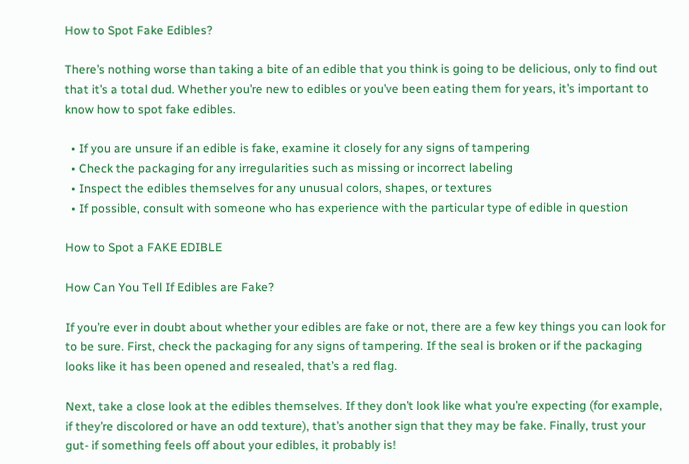How to Spot Fake Edibles?

There’s nothing worse than taking a bite of an edible that you think is going to be delicious, only to find out that it’s a total dud. Whether you’re new to edibles or you’ve been eating them for years, it’s important to know how to spot fake edibles.

  • If you are unsure if an edible is fake, examine it closely for any signs of tampering
  • Check the packaging for any irregularities such as missing or incorrect labeling
  • Inspect the edibles themselves for any unusual colors, shapes, or textures
  • If possible, consult with someone who has experience with the particular type of edible in question

How to Spot a FAKE EDIBLE

How Can You Tell If Edibles are Fake?

If you’re ever in doubt about whether your edibles are fake or not, there are a few key things you can look for to be sure. First, check the packaging for any signs of tampering. If the seal is broken or if the packaging looks like it has been opened and resealed, that’s a red flag.

Next, take a close look at the edibles themselves. If they don’t look like what you’re expecting (for example, if they’re discolored or have an odd texture), that’s another sign that they may be fake. Finally, trust your gut- if something feels off about your edibles, it probably is!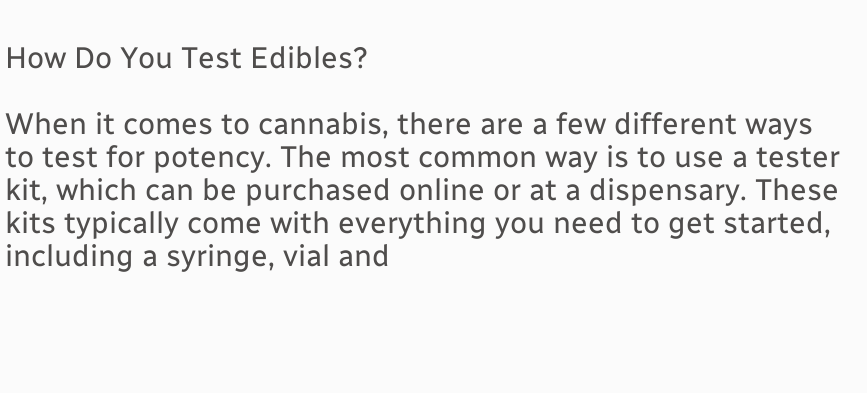How Do You Test Edibles?

When it comes to cannabis, there are a few different ways to test for potency. The most common way is to use a tester kit, which can be purchased online or at a dispensary. These kits typically come with everything you need to get started, including a syringe, vial and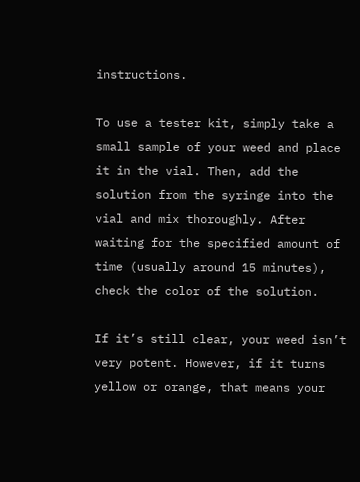instructions.

To use a tester kit, simply take a small sample of your weed and place it in the vial. Then, add the solution from the syringe into the vial and mix thoroughly. After waiting for the specified amount of time (usually around 15 minutes), check the color of the solution.

If it’s still clear, your weed isn’t very potent. However, if it turns yellow or orange, that means your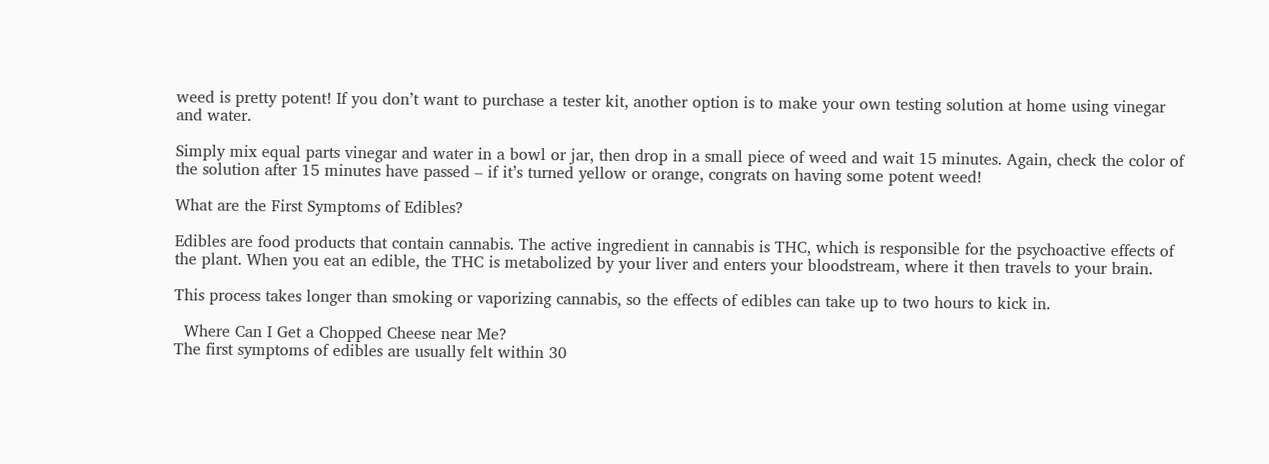weed is pretty potent! If you don’t want to purchase a tester kit, another option is to make your own testing solution at home using vinegar and water.

Simply mix equal parts vinegar and water in a bowl or jar, then drop in a small piece of weed and wait 15 minutes. Again, check the color of the solution after 15 minutes have passed – if it’s turned yellow or orange, congrats on having some potent weed!

What are the First Symptoms of Edibles?

Edibles are food products that contain cannabis. The active ingredient in cannabis is THC, which is responsible for the psychoactive effects of the plant. When you eat an edible, the THC is metabolized by your liver and enters your bloodstream, where it then travels to your brain.

This process takes longer than smoking or vaporizing cannabis, so the effects of edibles can take up to two hours to kick in.

  Where Can I Get a Chopped Cheese near Me?
The first symptoms of edibles are usually felt within 30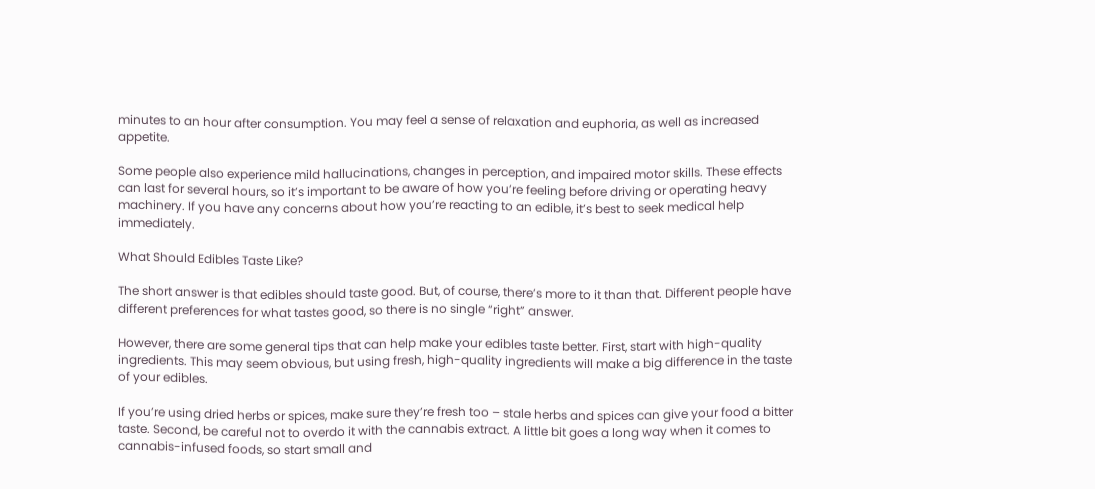minutes to an hour after consumption. You may feel a sense of relaxation and euphoria, as well as increased appetite.

Some people also experience mild hallucinations, changes in perception, and impaired motor skills. These effects can last for several hours, so it’s important to be aware of how you’re feeling before driving or operating heavy machinery. If you have any concerns about how you’re reacting to an edible, it’s best to seek medical help immediately.

What Should Edibles Taste Like?

The short answer is that edibles should taste good. But, of course, there’s more to it than that. Different people have different preferences for what tastes good, so there is no single “right” answer.

However, there are some general tips that can help make your edibles taste better. First, start with high-quality ingredients. This may seem obvious, but using fresh, high-quality ingredients will make a big difference in the taste of your edibles.

If you’re using dried herbs or spices, make sure they’re fresh too – stale herbs and spices can give your food a bitter taste. Second, be careful not to overdo it with the cannabis extract. A little bit goes a long way when it comes to cannabis-infused foods, so start small and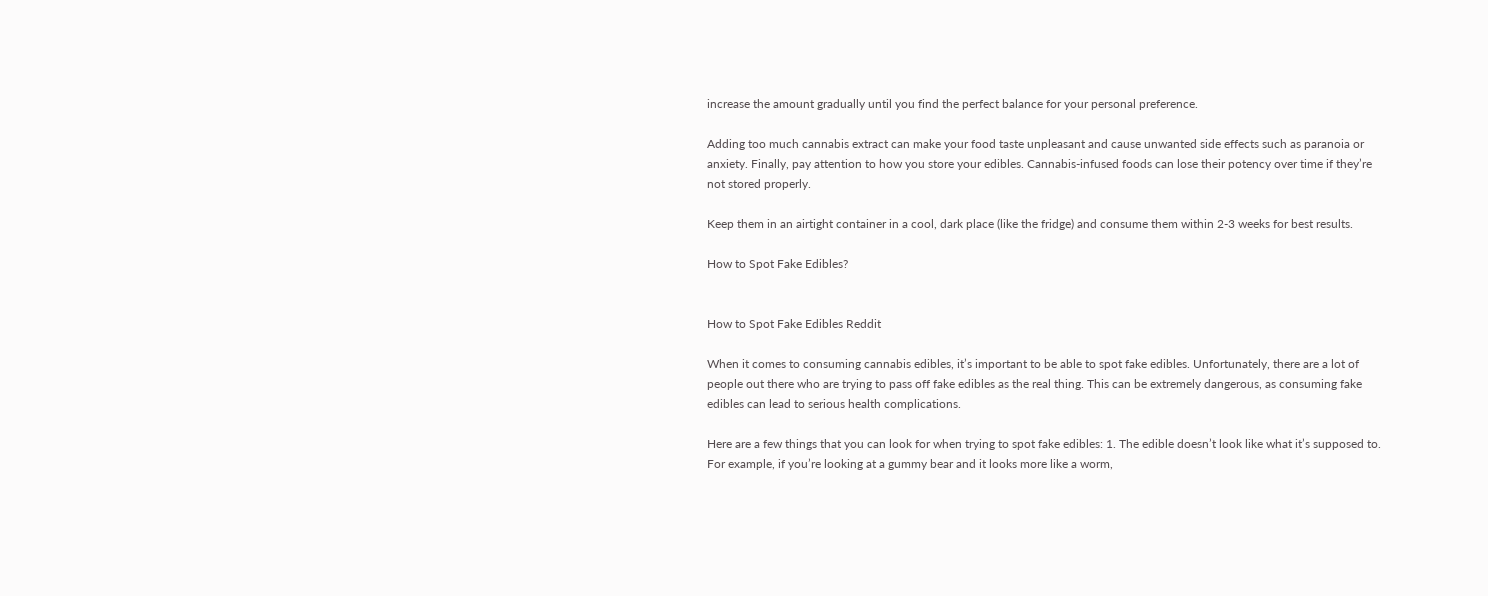increase the amount gradually until you find the perfect balance for your personal preference.

Adding too much cannabis extract can make your food taste unpleasant and cause unwanted side effects such as paranoia or anxiety. Finally, pay attention to how you store your edibles. Cannabis-infused foods can lose their potency over time if they’re not stored properly.

Keep them in an airtight container in a cool, dark place (like the fridge) and consume them within 2-3 weeks for best results.

How to Spot Fake Edibles?


How to Spot Fake Edibles Reddit

When it comes to consuming cannabis edibles, it’s important to be able to spot fake edibles. Unfortunately, there are a lot of people out there who are trying to pass off fake edibles as the real thing. This can be extremely dangerous, as consuming fake edibles can lead to serious health complications.

Here are a few things that you can look for when trying to spot fake edibles: 1. The edible doesn’t look like what it’s supposed to. For example, if you’re looking at a gummy bear and it looks more like a worm,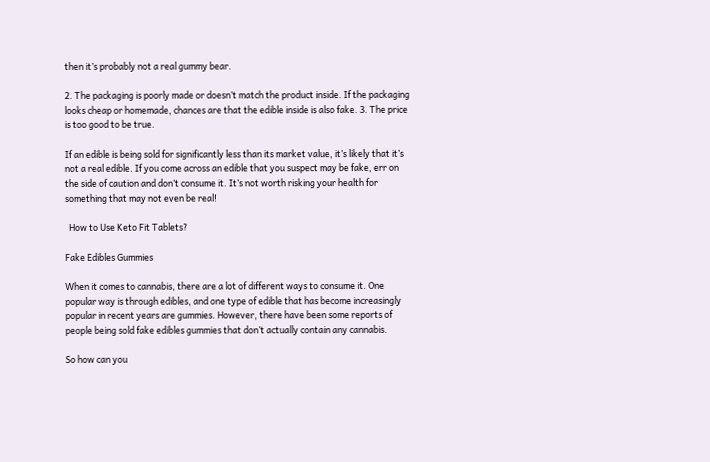then it’s probably not a real gummy bear.

2. The packaging is poorly made or doesn’t match the product inside. If the packaging looks cheap or homemade, chances are that the edible inside is also fake. 3. The price is too good to be true.

If an edible is being sold for significantly less than its market value, it’s likely that it’s not a real edible. If you come across an edible that you suspect may be fake, err on the side of caution and don’t consume it. It’s not worth risking your health for something that may not even be real!

  How to Use Keto Fit Tablets?

Fake Edibles Gummies

When it comes to cannabis, there are a lot of different ways to consume it. One popular way is through edibles, and one type of edible that has become increasingly popular in recent years are gummies. However, there have been some reports of people being sold fake edibles gummies that don’t actually contain any cannabis.

So how can you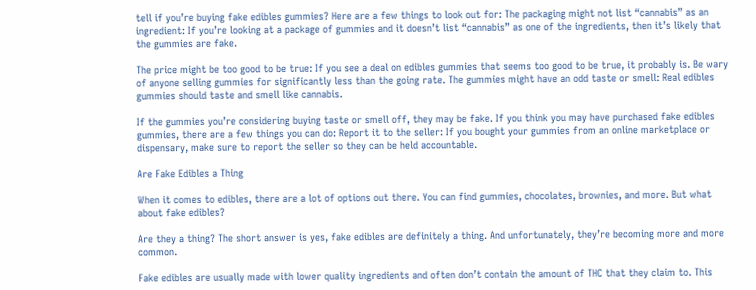tell if you’re buying fake edibles gummies? Here are a few things to look out for: The packaging might not list “cannabis” as an ingredient: If you’re looking at a package of gummies and it doesn’t list “cannabis” as one of the ingredients, then it’s likely that the gummies are fake.

The price might be too good to be true: If you see a deal on edibles gummies that seems too good to be true, it probably is. Be wary of anyone selling gummies for significantly less than the going rate. The gummies might have an odd taste or smell: Real edibles gummies should taste and smell like cannabis.

If the gummies you’re considering buying taste or smell off, they may be fake. If you think you may have purchased fake edibles gummies, there are a few things you can do: Report it to the seller: If you bought your gummies from an online marketplace or dispensary, make sure to report the seller so they can be held accountable.

Are Fake Edibles a Thing

When it comes to edibles, there are a lot of options out there. You can find gummies, chocolates, brownies, and more. But what about fake edibles?

Are they a thing? The short answer is yes, fake edibles are definitely a thing. And unfortunately, they’re becoming more and more common.

Fake edibles are usually made with lower quality ingredients and often don’t contain the amount of THC that they claim to. This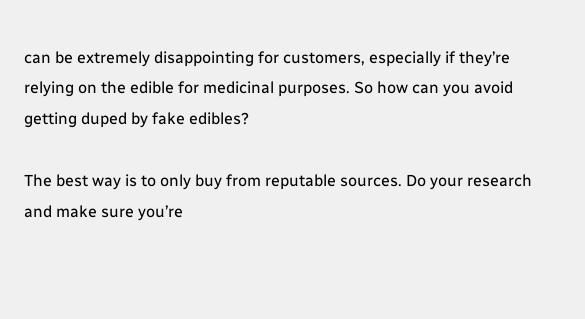can be extremely disappointing for customers, especially if they’re relying on the edible for medicinal purposes. So how can you avoid getting duped by fake edibles?

The best way is to only buy from reputable sources. Do your research and make sure you’re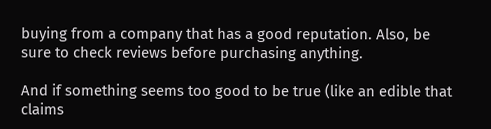buying from a company that has a good reputation. Also, be sure to check reviews before purchasing anything.

And if something seems too good to be true (like an edible that claims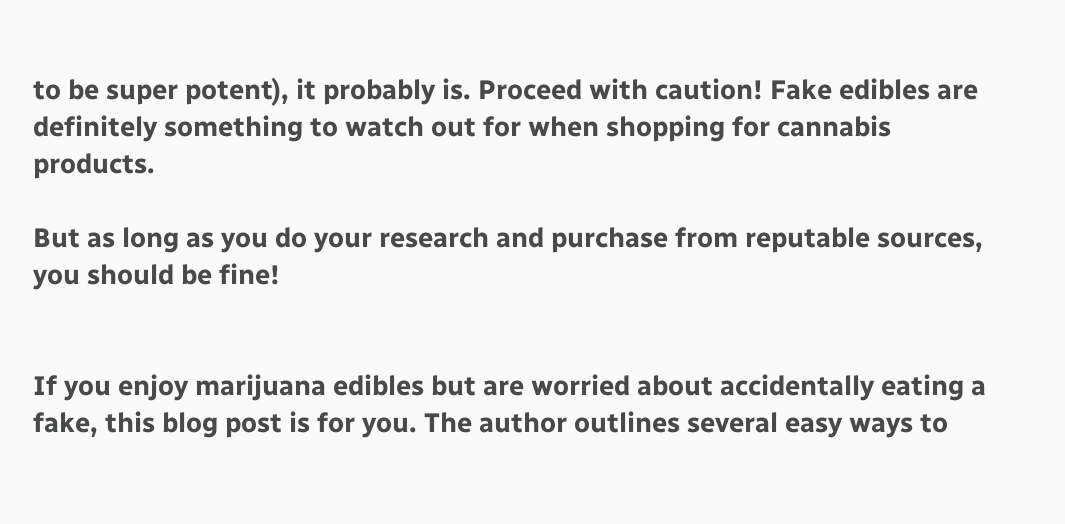to be super potent), it probably is. Proceed with caution! Fake edibles are definitely something to watch out for when shopping for cannabis products.

But as long as you do your research and purchase from reputable sources, you should be fine!


If you enjoy marijuana edibles but are worried about accidentally eating a fake, this blog post is for you. The author outlines several easy ways to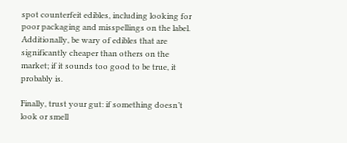spot counterfeit edibles, including looking for poor packaging and misspellings on the label. Additionally, be wary of edibles that are significantly cheaper than others on the market; if it sounds too good to be true, it probably is.

Finally, trust your gut: if something doesn’t look or smell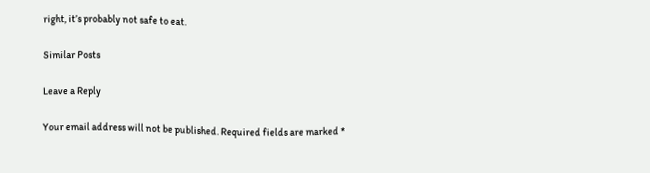right, it’s probably not safe to eat.

Similar Posts

Leave a Reply

Your email address will not be published. Required fields are marked *